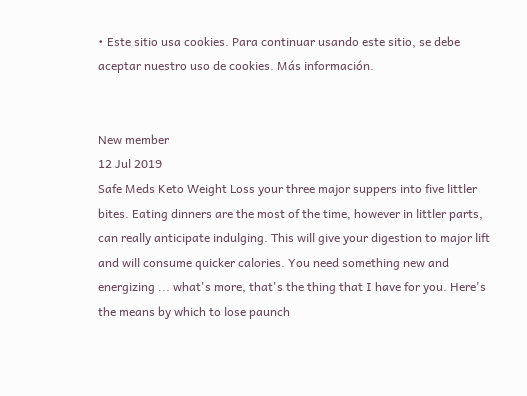• Este sitio usa cookies. Para continuar usando este sitio, se debe aceptar nuestro uso de cookies. Más información.


New member
12 Jul 2019
Safe Meds Keto Weight Loss your three major suppers into five littler bites. Eating dinners are the most of the time, however in littler parts, can really anticipate indulging. This will give your digestion to major lift and will consume quicker calories. You need something new and energizing ... what's more, that's the thing that I have for you. Here's the means by which to lose paunch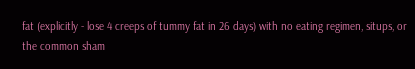fat (explicitly - lose 4 creeps of tummy fat in 26 days) with no eating regimen, situps, or the common sham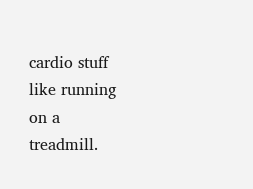cardio stuff like running on a treadmill.